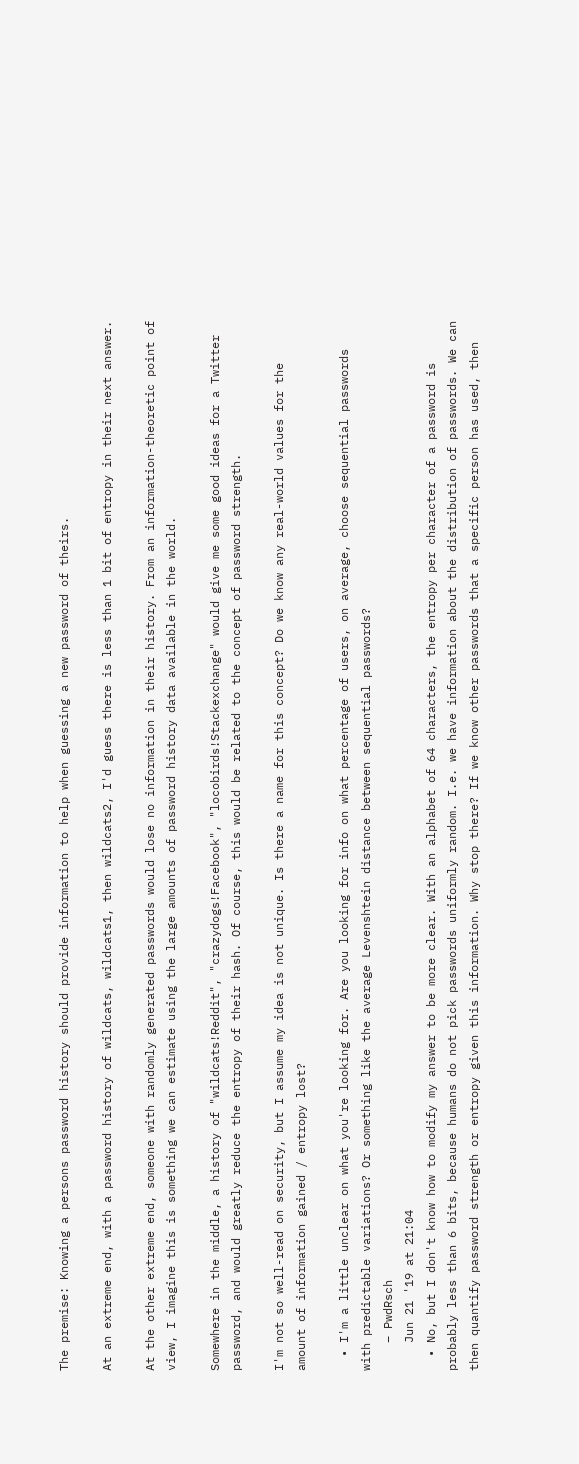The premise: Knowing a persons password history should provide information to help when guessing a new password of theirs.

At an extreme end, with a password history of wildcats, wildcats1, then wildcats2, I'd guess there is less than 1 bit of entropy in their next answer.

At the other extreme end, someone with randomly generated passwords would lose no information in their history. From an information-theoretic point of view, I imagine this is something we can estimate using the large amounts of password history data available in the world.

Somewhere in the middle, a history of "wildcats!Reddit", "crazydogs!Facebook", "locobirds!Stackexchange" would give me some good ideas for a Twitter password, and would greatly reduce the entropy of their hash. Of course, this would be related to the concept of password strength.

I'm not so well-read on security, but I assume my idea is not unique. Is there a name for this concept? Do we know any real-world values for the amount of information gained / entropy lost?

  • I'm a little unclear on what you're looking for. Are you looking for info on what percentage of users, on average, choose sequential passwords with predictable variations? Or something like the average Levenshtein distance between sequential passwords?
    – PwdRsch
    Jun 21 '19 at 21:04
  • No, but I don't know how to modify my answer to be more clear. With an alphabet of 64 characters, the entropy per character of a password is probably less than 6 bits, because humans do not pick passwords uniformly random. I.e. we have information about the distribution of passwords. We can then quantify password strength or entropy given this information. Why stop there? If we know other passwords that a specific person has used, then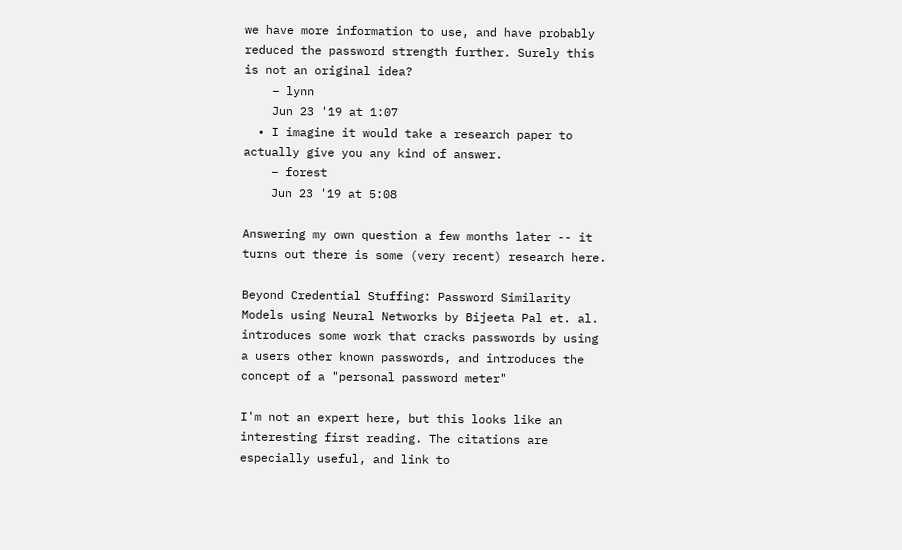we have more information to use, and have probably reduced the password strength further. Surely this is not an original idea?
    – lynn
    Jun 23 '19 at 1:07
  • I imagine it would take a research paper to actually give you any kind of answer.
    – forest
    Jun 23 '19 at 5:08

Answering my own question a few months later -- it turns out there is some (very recent) research here.

Beyond Credential Stuffing: Password Similarity Models using Neural Networks by Bijeeta Pal et. al. introduces some work that cracks passwords by using a users other known passwords, and introduces the concept of a "personal password meter"

I'm not an expert here, but this looks like an interesting first reading. The citations are especially useful, and link to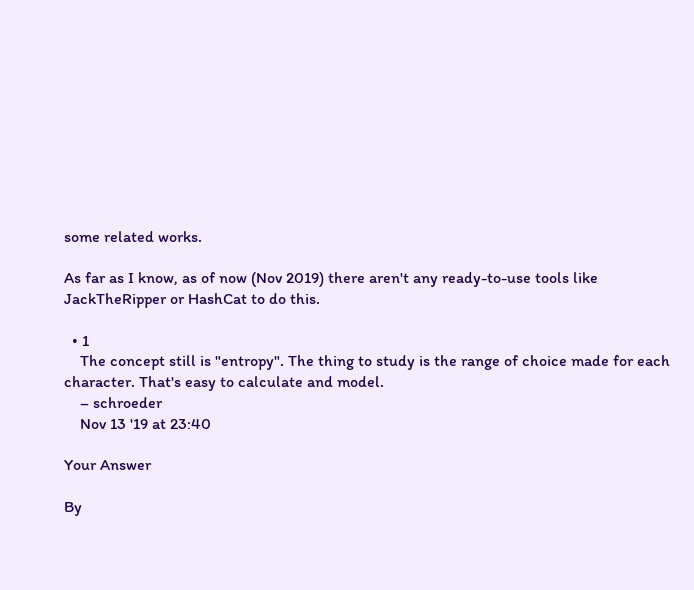some related works.

As far as I know, as of now (Nov 2019) there aren't any ready-to-use tools like JackTheRipper or HashCat to do this.

  • 1
    The concept still is "entropy". The thing to study is the range of choice made for each character. That's easy to calculate and model.
    – schroeder
    Nov 13 '19 at 23:40

Your Answer

By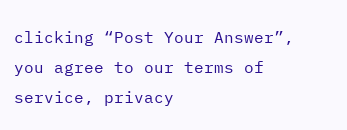clicking “Post Your Answer”, you agree to our terms of service, privacy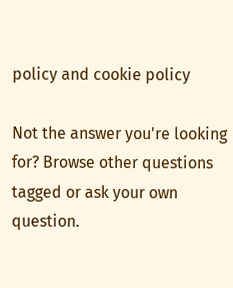policy and cookie policy

Not the answer you're looking for? Browse other questions tagged or ask your own question.